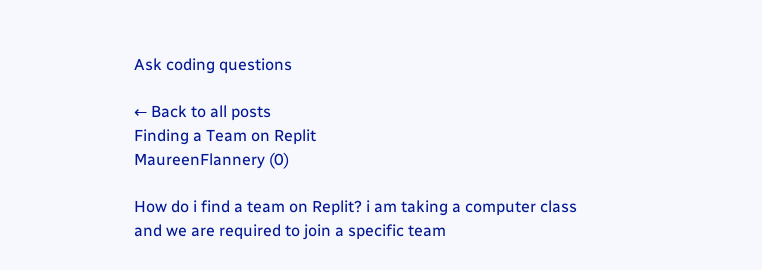Ask coding questions

← Back to all posts
Finding a Team on Replit
MaureenFlannery (0)

How do i find a team on Replit? i am taking a computer class and we are required to join a specific team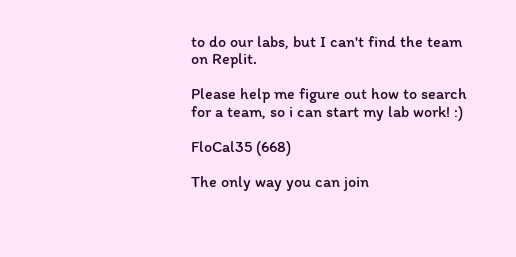to do our labs, but I can't find the team on Replit.

Please help me figure out how to search for a team, so i can start my lab work! :)

FloCal35 (668)

The only way you can join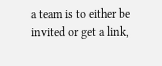a team is to either be invited or get a link,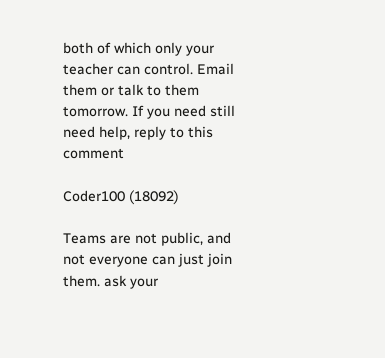both of which only your teacher can control. Email them or talk to them tomorrow. If you need still need help, reply to this comment

Coder100 (18092)

Teams are not public, and not everyone can just join them. ask your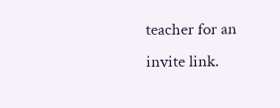teacher for an invite link.